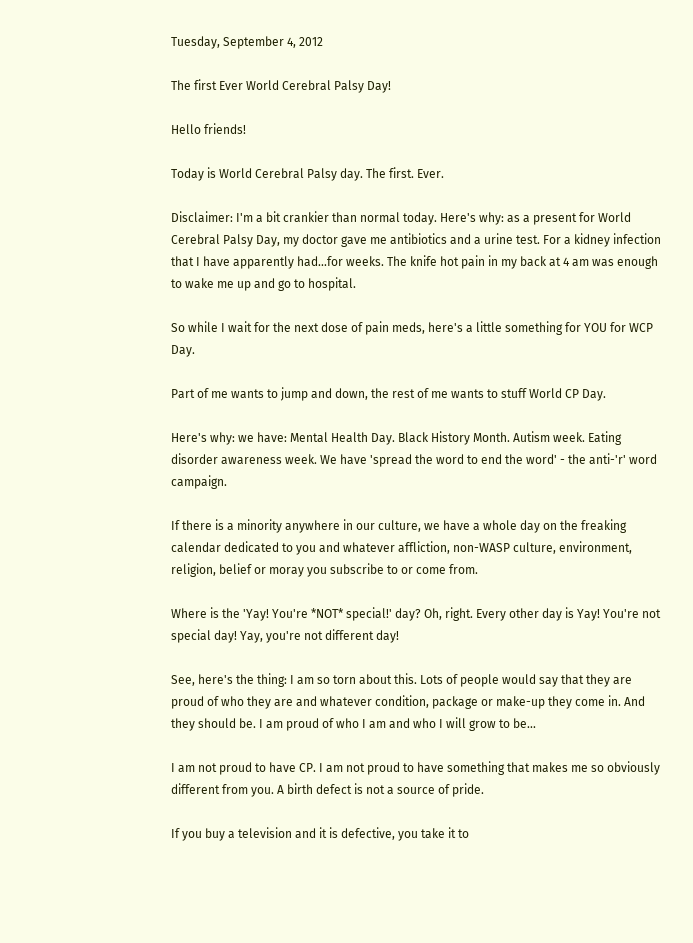Tuesday, September 4, 2012

The first Ever World Cerebral Palsy Day!

Hello friends!

Today is World Cerebral Palsy day. The first. Ever.

Disclaimer: I'm a bit crankier than normal today. Here's why: as a present for World Cerebral Palsy Day, my doctor gave me antibiotics and a urine test. For a kidney infection that I have apparently had...for weeks. The knife hot pain in my back at 4 am was enough to wake me up and go to hospital.

So while I wait for the next dose of pain meds, here's a little something for YOU for WCP Day.

Part of me wants to jump and down, the rest of me wants to stuff World CP Day.

Here's why: we have: Mental Health Day. Black History Month. Autism week. Eating disorder awareness week. We have 'spread the word to end the word' - the anti-'r' word campaign.

If there is a minority anywhere in our culture, we have a whole day on the freaking calendar dedicated to you and whatever affliction, non-WASP culture, environment, religion, belief or moray you subscribe to or come from.

Where is the 'Yay! You're *NOT* special!' day? Oh, right. Every other day is Yay! You're not special day! Yay, you're not different day!

See, here's the thing: I am so torn about this. Lots of people would say that they are proud of who they are and whatever condition, package or make-up they come in. And they should be. I am proud of who I am and who I will grow to be...

I am not proud to have CP. I am not proud to have something that makes me so obviously different from you. A birth defect is not a source of pride.

If you buy a television and it is defective, you take it to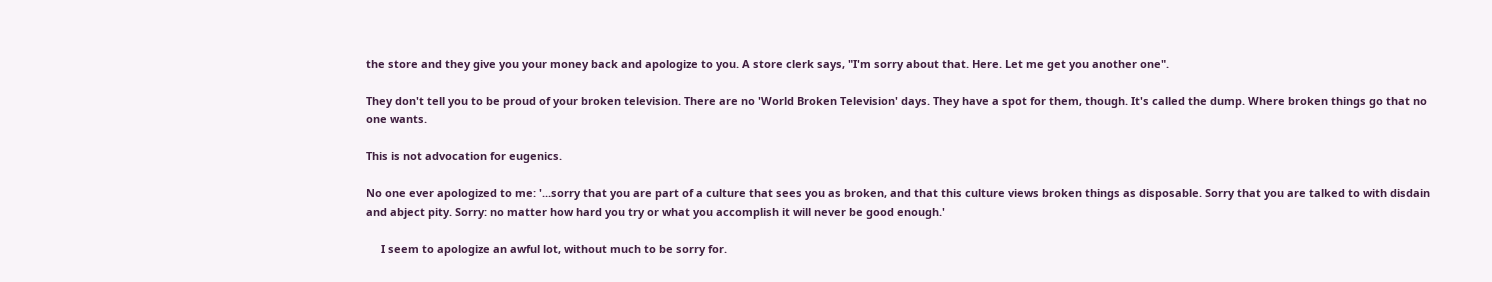the store and they give you your money back and apologize to you. A store clerk says, "I'm sorry about that. Here. Let me get you another one".

They don't tell you to be proud of your broken television. There are no 'World Broken Television' days. They have a spot for them, though. It's called the dump. Where broken things go that no one wants.

This is not advocation for eugenics.

No one ever apologized to me: '...sorry that you are part of a culture that sees you as broken, and that this culture views broken things as disposable. Sorry that you are talked to with disdain and abject pity. Sorry: no matter how hard you try or what you accomplish it will never be good enough.'

     I seem to apologize an awful lot, without much to be sorry for.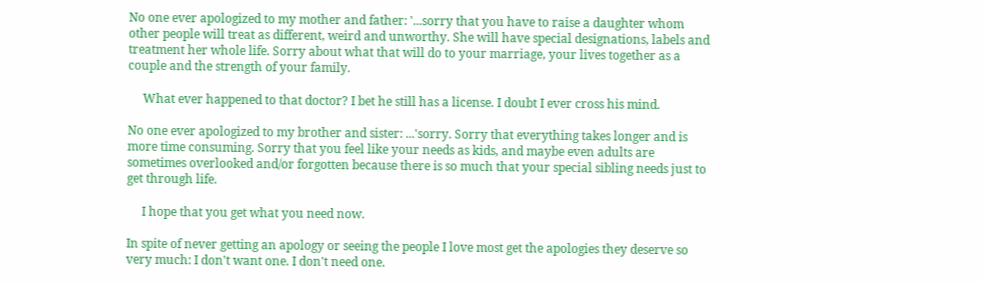No one ever apologized to my mother and father: '...sorry that you have to raise a daughter whom other people will treat as different, weird and unworthy. She will have special designations, labels and treatment her whole life. Sorry about what that will do to your marriage, your lives together as a couple and the strength of your family.

     What ever happened to that doctor? I bet he still has a license. I doubt I ever cross his mind.

No one ever apologized to my brother and sister: ...'sorry. Sorry that everything takes longer and is more time consuming. Sorry that you feel like your needs as kids, and maybe even adults are sometimes overlooked and/or forgotten because there is so much that your special sibling needs just to get through life.

     I hope that you get what you need now.

In spite of never getting an apology or seeing the people I love most get the apologies they deserve so very much: I don't want one. I don't need one.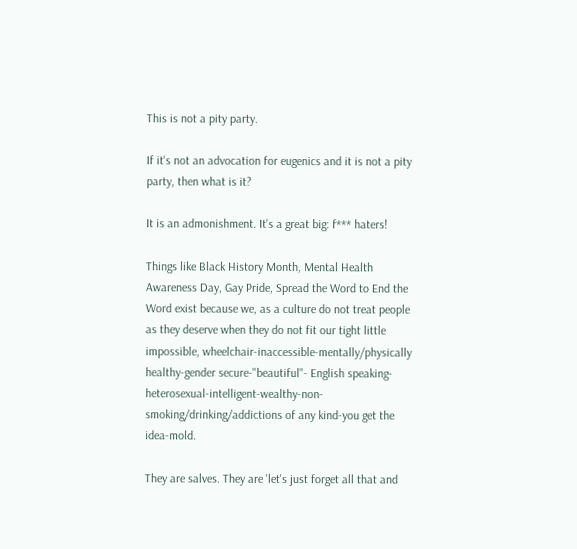This is not a pity party.

If it's not an advocation for eugenics and it is not a pity party, then what is it?

It is an admonishment. It's a great big: f*** haters!

Things like Black History Month, Mental Health Awareness Day, Gay Pride, Spread the Word to End the Word exist because we, as a culture do not treat people as they deserve when they do not fit our tight little impossible, wheelchair-inaccessible-mentally/physically healthy-gender secure-"beautiful"- English speaking-heterosexual-intelligent-wealthy-non-smoking/drinking/addictions of any kind-you get the idea-mold.

They are salves. They are 'let's just forget all that and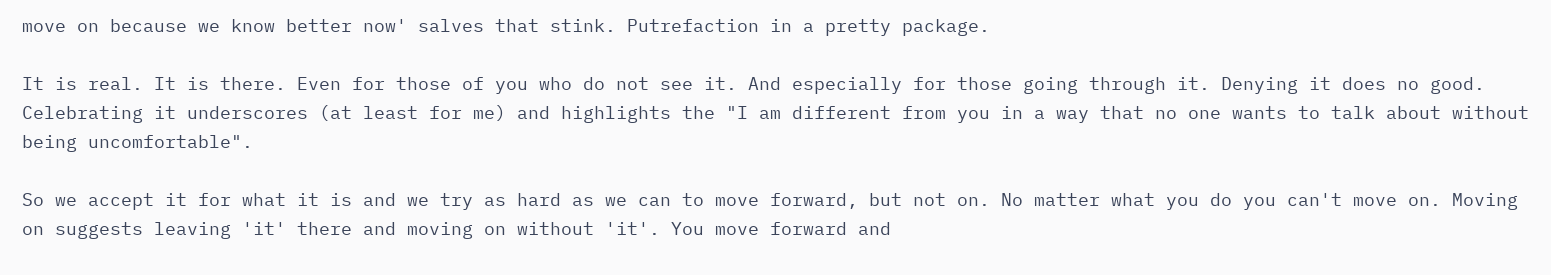move on because we know better now' salves that stink. Putrefaction in a pretty package.

It is real. It is there. Even for those of you who do not see it. And especially for those going through it. Denying it does no good. Celebrating it underscores (at least for me) and highlights the "I am different from you in a way that no one wants to talk about without being uncomfortable".

So we accept it for what it is and we try as hard as we can to move forward, but not on. No matter what you do you can't move on. Moving on suggests leaving 'it' there and moving on without 'it'. You move forward and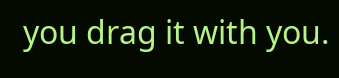you drag it with you.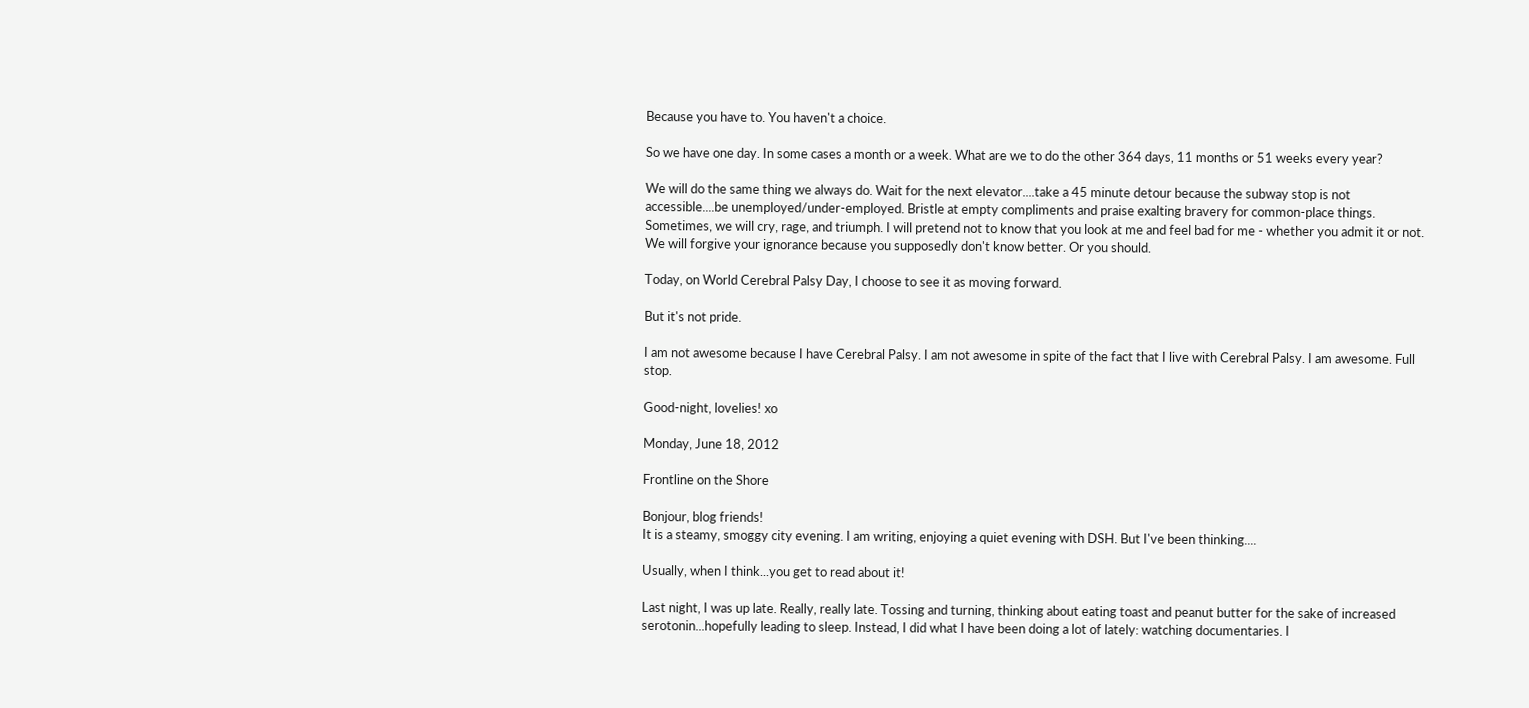Because you have to. You haven't a choice.

So we have one day. In some cases a month or a week. What are we to do the other 364 days, 11 months or 51 weeks every year?

We will do the same thing we always do. Wait for the next elevator....take a 45 minute detour because the subway stop is not accessible....be unemployed/under-employed. Bristle at empty compliments and praise exalting bravery for common-place things. Sometimes, we will cry, rage, and triumph. I will pretend not to know that you look at me and feel bad for me - whether you admit it or not. We will forgive your ignorance because you supposedly don't know better. Or you should.

Today, on World Cerebral Palsy Day, I choose to see it as moving forward.

But it's not pride.

I am not awesome because I have Cerebral Palsy. I am not awesome in spite of the fact that I live with Cerebral Palsy. I am awesome. Full stop.

Good-night, lovelies! xo

Monday, June 18, 2012

Frontline on the Shore

Bonjour, blog friends!
It is a steamy, smoggy city evening. I am writing, enjoying a quiet evening with DSH. But I've been thinking....

Usually, when I think...you get to read about it!

Last night, I was up late. Really, really late. Tossing and turning, thinking about eating toast and peanut butter for the sake of increased serotonin...hopefully leading to sleep. Instead, I did what I have been doing a lot of lately: watching documentaries. I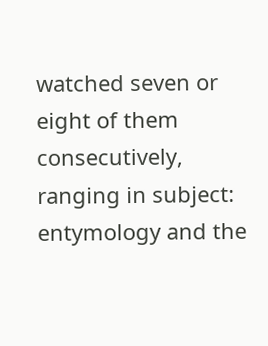watched seven or eight of them consecutively, ranging in subject: entymology and the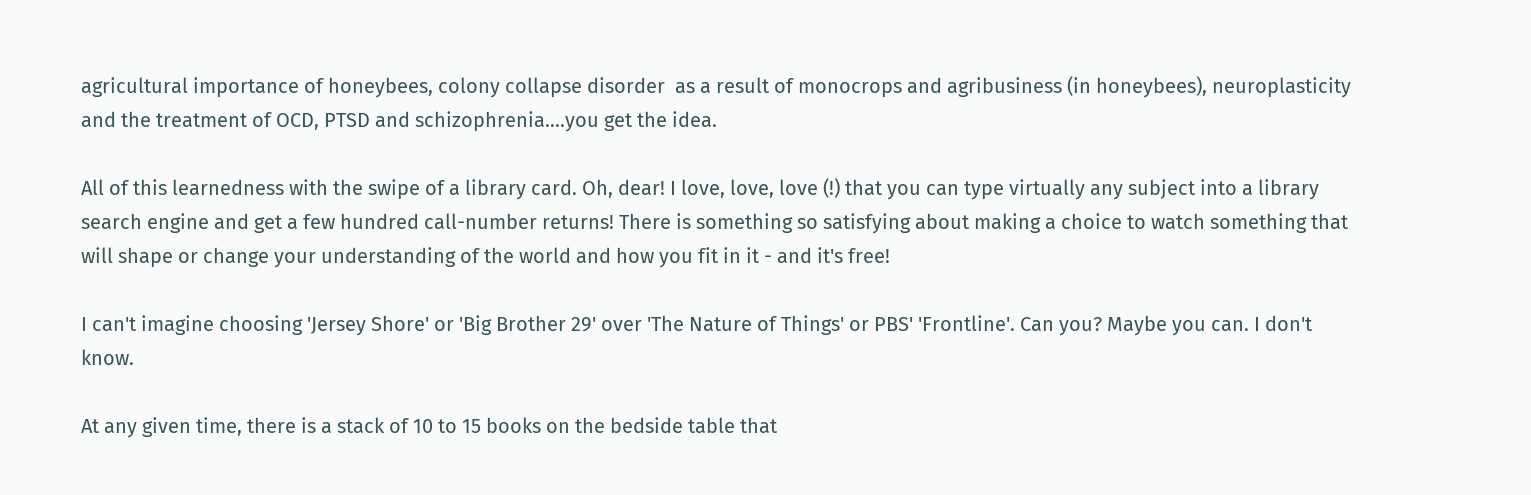agricultural importance of honeybees, colony collapse disorder  as a result of monocrops and agribusiness (in honeybees), neuroplasticity and the treatment of OCD, PTSD and schizophrenia....you get the idea.

All of this learnedness with the swipe of a library card. Oh, dear! I love, love, love (!) that you can type virtually any subject into a library search engine and get a few hundred call-number returns! There is something so satisfying about making a choice to watch something that will shape or change your understanding of the world and how you fit in it - and it's free!

I can't imagine choosing 'Jersey Shore' or 'Big Brother 29' over 'The Nature of Things' or PBS' 'Frontline'. Can you? Maybe you can. I don't know.

At any given time, there is a stack of 10 to 15 books on the bedside table that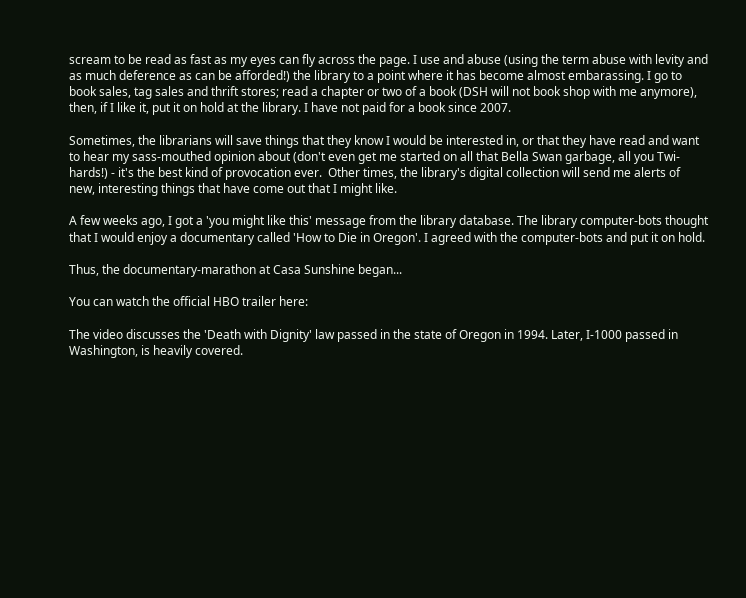scream to be read as fast as my eyes can fly across the page. I use and abuse (using the term abuse with levity and as much deference as can be afforded!) the library to a point where it has become almost embarassing. I go to book sales, tag sales and thrift stores; read a chapter or two of a book (DSH will not book shop with me anymore), then, if I like it, put it on hold at the library. I have not paid for a book since 2007.

Sometimes, the librarians will save things that they know I would be interested in, or that they have read and want to hear my sass-mouthed opinion about (don't even get me started on all that Bella Swan garbage, all you Twi-hards!) - it's the best kind of provocation ever.  Other times, the library's digital collection will send me alerts of new, interesting things that have come out that I might like.

A few weeks ago, I got a 'you might like this' message from the library database. The library computer-bots thought that I would enjoy a documentary called 'How to Die in Oregon'. I agreed with the computer-bots and put it on hold.

Thus, the documentary-marathon at Casa Sunshine began...

You can watch the official HBO trailer here:

The video discusses the 'Death with Dignity' law passed in the state of Oregon in 1994. Later, I-1000 passed in Washington, is heavily covered.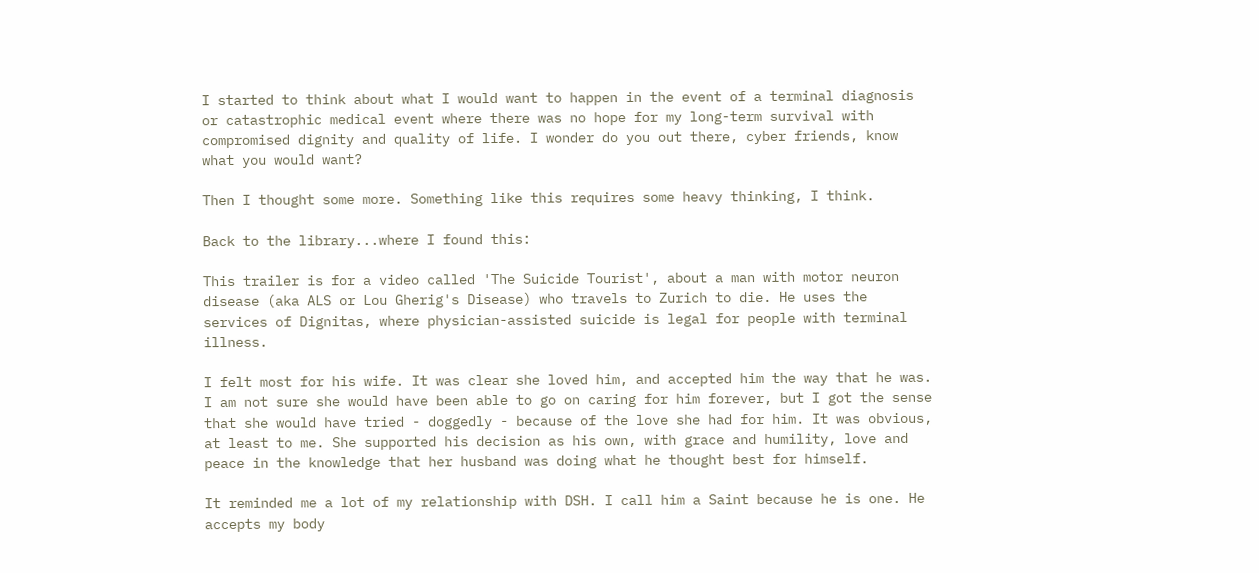I started to think about what I would want to happen in the event of a terminal diagnosis or catastrophic medical event where there was no hope for my long-term survival with compromised dignity and quality of life. I wonder do you out there, cyber friends, know what you would want?

Then I thought some more. Something like this requires some heavy thinking, I think.

Back to the library...where I found this:

This trailer is for a video called 'The Suicide Tourist', about a man with motor neuron disease (aka ALS or Lou Gherig's Disease) who travels to Zurich to die. He uses the services of Dignitas, where physician-assisted suicide is legal for people with terminal illness.

I felt most for his wife. It was clear she loved him, and accepted him the way that he was. I am not sure she would have been able to go on caring for him forever, but I got the sense that she would have tried - doggedly - because of the love she had for him. It was obvious, at least to me. She supported his decision as his own, with grace and humility, love and peace in the knowledge that her husband was doing what he thought best for himself.

It reminded me a lot of my relationship with DSH. I call him a Saint because he is one. He accepts my body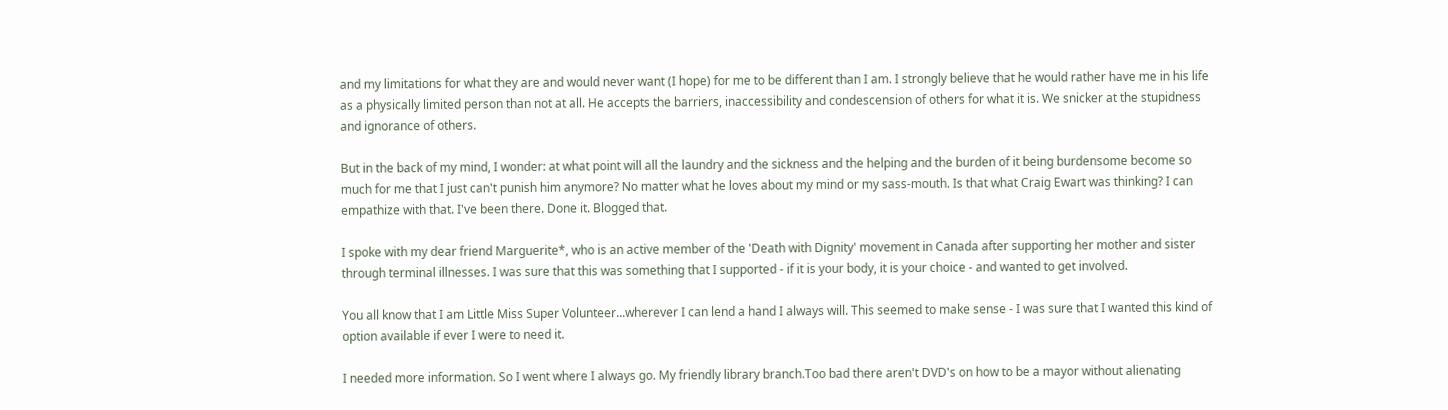and my limitations for what they are and would never want (I hope) for me to be different than I am. I strongly believe that he would rather have me in his life as a physically limited person than not at all. He accepts the barriers, inaccessibility and condescension of others for what it is. We snicker at the stupidness and ignorance of others.

But in the back of my mind, I wonder: at what point will all the laundry and the sickness and the helping and the burden of it being burdensome become so much for me that I just can't punish him anymore? No matter what he loves about my mind or my sass-mouth. Is that what Craig Ewart was thinking? I can empathize with that. I've been there. Done it. Blogged that.

I spoke with my dear friend Marguerite*, who is an active member of the 'Death with Dignity' movement in Canada after supporting her mother and sister through terminal illnesses. I was sure that this was something that I supported - if it is your body, it is your choice - and wanted to get involved.

You all know that I am Little Miss Super Volunteer...wherever I can lend a hand I always will. This seemed to make sense - I was sure that I wanted this kind of option available if ever I were to need it.

I needed more information. So I went where I always go. My friendly library branch.Too bad there aren't DVD's on how to be a mayor without alienating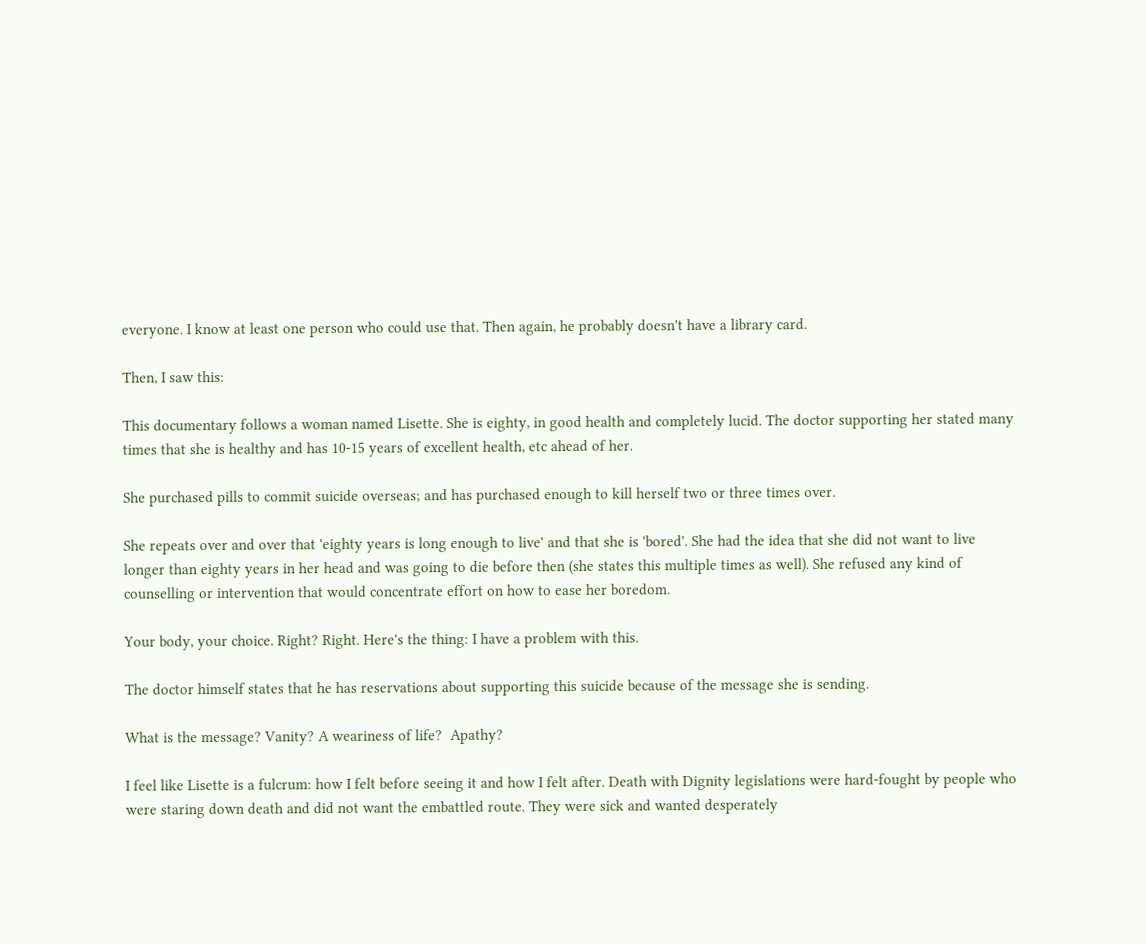everyone. I know at least one person who could use that. Then again, he probably doesn't have a library card.

Then, I saw this:

This documentary follows a woman named Lisette. She is eighty, in good health and completely lucid. The doctor supporting her stated many times that she is healthy and has 10-15 years of excellent health, etc ahead of her.

She purchased pills to commit suicide overseas; and has purchased enough to kill herself two or three times over.

She repeats over and over that 'eighty years is long enough to live' and that she is 'bored'. She had the idea that she did not want to live longer than eighty years in her head and was going to die before then (she states this multiple times as well). She refused any kind of counselling or intervention that would concentrate effort on how to ease her boredom.

Your body, your choice. Right? Right. Here's the thing: I have a problem with this.

The doctor himself states that he has reservations about supporting this suicide because of the message she is sending.

What is the message? Vanity? A weariness of life?  Apathy?

I feel like Lisette is a fulcrum: how I felt before seeing it and how I felt after. Death with Dignity legislations were hard-fought by people who were staring down death and did not want the embattled route. They were sick and wanted desperately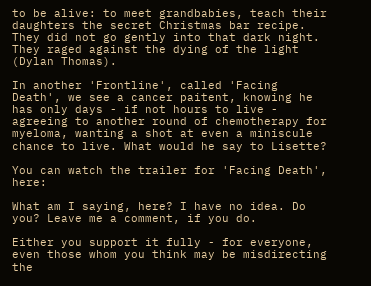to be alive: to meet grandbabies, teach their daughters the secret Christmas bar recipe. They did not go gently into that dark night. They raged against the dying of the light (Dylan Thomas).

In another 'Frontline', called 'Facing Death', we see a cancer paitent, knowing he has only days - if not hours to live - agreeing to another round of chemotherapy for myeloma, wanting a shot at even a miniscule chance to live. What would he say to Lisette?

You can watch the trailer for 'Facing Death', here:

What am I saying, here? I have no idea. Do you? Leave me a comment, if you do.

Either you support it fully - for everyone, even those whom you think may be misdirecting the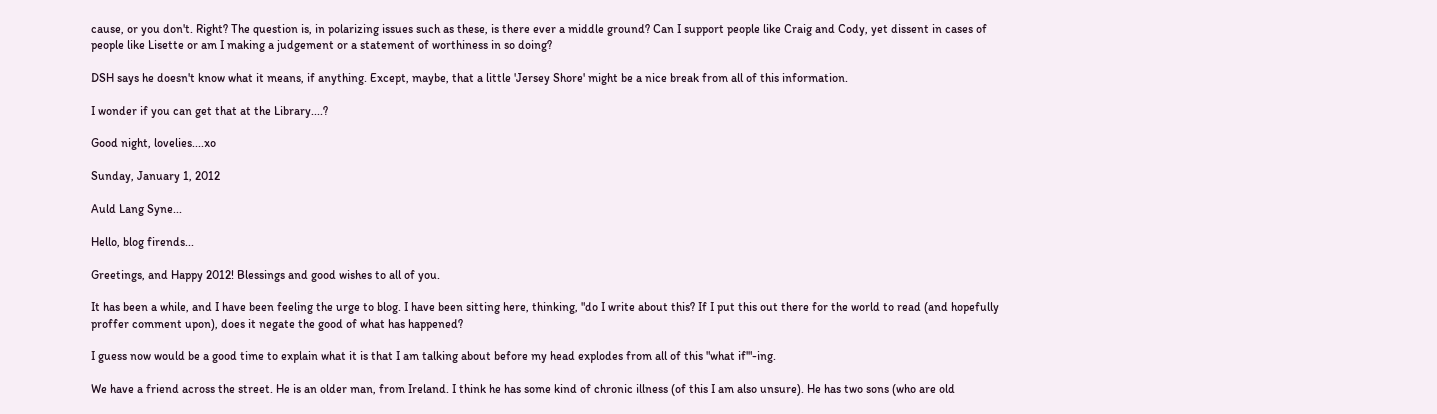cause, or you don't. Right? The question is, in polarizing issues such as these, is there ever a middle ground? Can I support people like Craig and Cody, yet dissent in cases of people like Lisette or am I making a judgement or a statement of worthiness in so doing?

DSH says he doesn't know what it means, if anything. Except, maybe, that a little 'Jersey Shore' might be a nice break from all of this information.

I wonder if you can get that at the Library....?

Good night, lovelies....xo

Sunday, January 1, 2012

Auld Lang Syne...

Hello, blog firends...

Greetings, and Happy 2012! Blessings and good wishes to all of you.

It has been a while, and I have been feeling the urge to blog. I have been sitting here, thinking, "do I write about this? If I put this out there for the world to read (and hopefully proffer comment upon), does it negate the good of what has happened?

I guess now would be a good time to explain what it is that I am talking about before my head explodes from all of this "what if'"-ing.

We have a friend across the street. He is an older man, from Ireland. I think he has some kind of chronic illness (of this I am also unsure). He has two sons (who are old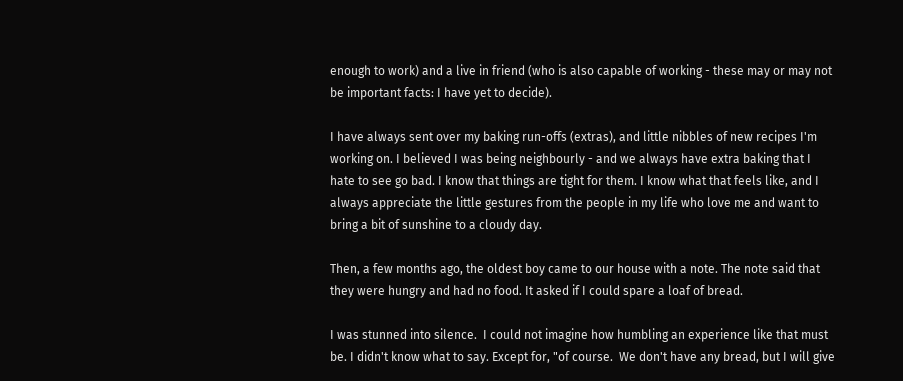enough to work) and a live in friend (who is also capable of working - these may or may not be important facts: I have yet to decide).

I have always sent over my baking run-offs (extras), and little nibbles of new recipes I'm working on. I believed I was being neighbourly - and we always have extra baking that I hate to see go bad. I know that things are tight for them. I know what that feels like, and I always appreciate the little gestures from the people in my life who love me and want to bring a bit of sunshine to a cloudy day.

Then, a few months ago, the oldest boy came to our house with a note. The note said that they were hungry and had no food. It asked if I could spare a loaf of bread.

I was stunned into silence.  I could not imagine how humbling an experience like that must be. I didn't know what to say. Except for, "of course.  We don't have any bread, but I will give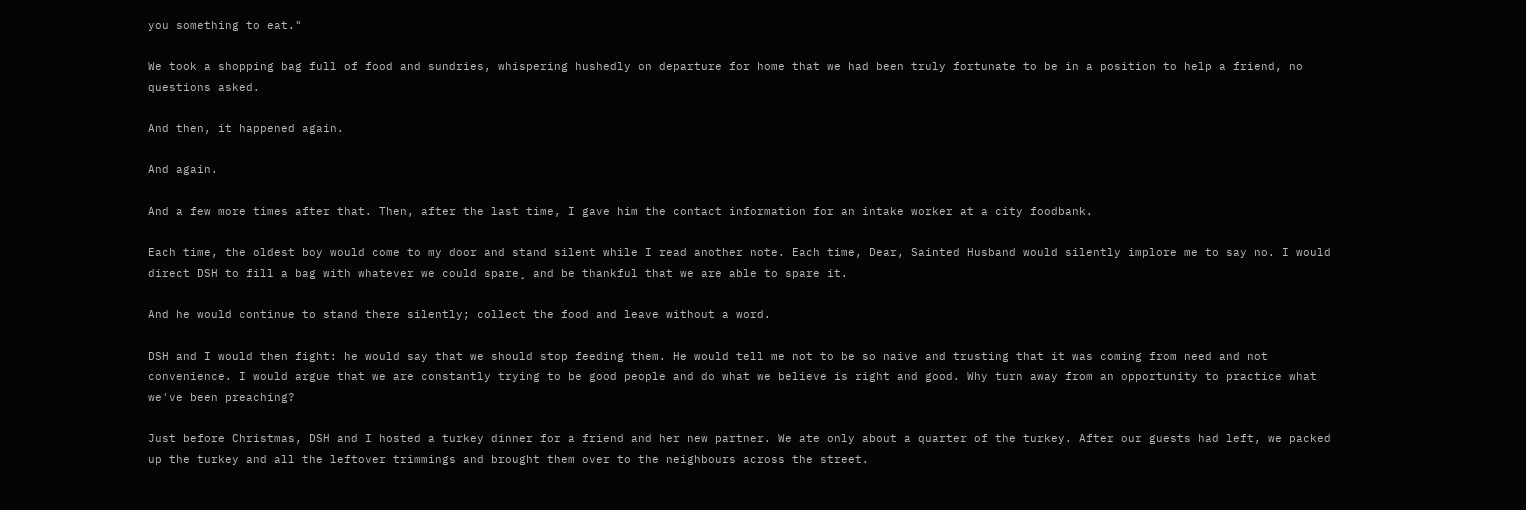you something to eat."

We took a shopping bag full of food and sundries, whispering hushedly on departure for home that we had been truly fortunate to be in a position to help a friend, no questions asked.

And then, it happened again.

And again.

And a few more times after that. Then, after the last time, I gave him the contact information for an intake worker at a city foodbank.

Each time, the oldest boy would come to my door and stand silent while I read another note. Each time, Dear, Sainted Husband would silently implore me to say no. I would direct DSH to fill a bag with whatever we could spare¸ and be thankful that we are able to spare it.

And he would continue to stand there silently; collect the food and leave without a word.

DSH and I would then fight: he would say that we should stop feeding them. He would tell me not to be so naive and trusting that it was coming from need and not convenience. I would argue that we are constantly trying to be good people and do what we believe is right and good. Why turn away from an opportunity to practice what we've been preaching?

Just before Christmas, DSH and I hosted a turkey dinner for a friend and her new partner. We ate only about a quarter of the turkey. After our guests had left, we packed up the turkey and all the leftover trimmings and brought them over to the neighbours across the street.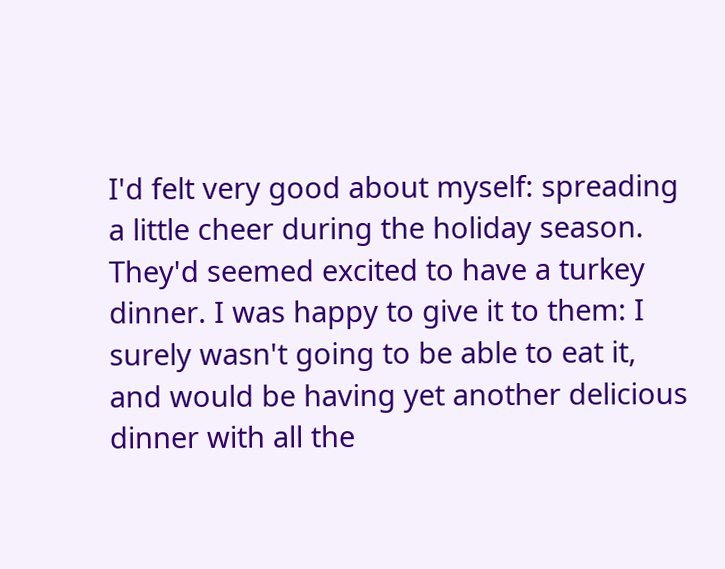I'd felt very good about myself: spreading a little cheer during the holiday season.  They'd seemed excited to have a turkey dinner. I was happy to give it to them: I surely wasn't going to be able to eat it, and would be having yet another delicious dinner with all the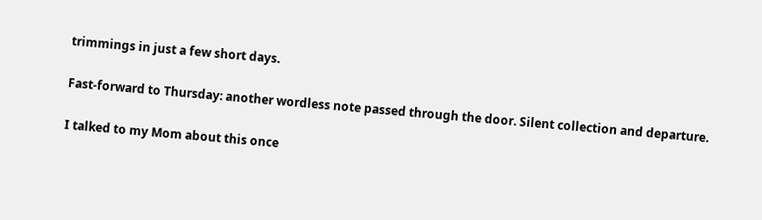trimmings in just a few short days.

Fast-forward to Thursday: another wordless note passed through the door. Silent collection and departure.

I talked to my Mom about this once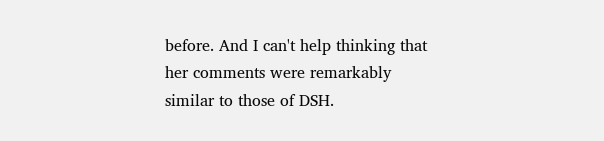before. And I can't help thinking that her comments were remarkably similar to those of DSH.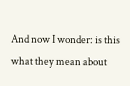And now I wonder: is this what they mean about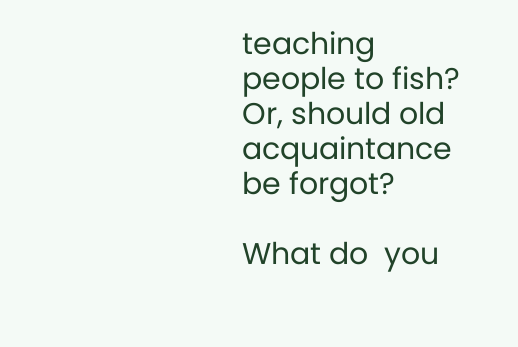teaching people to fish? Or, should old acquaintance be forgot?

What do  you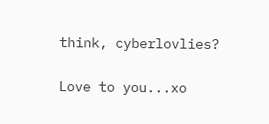think, cyberlovlies?

Love to you...xo